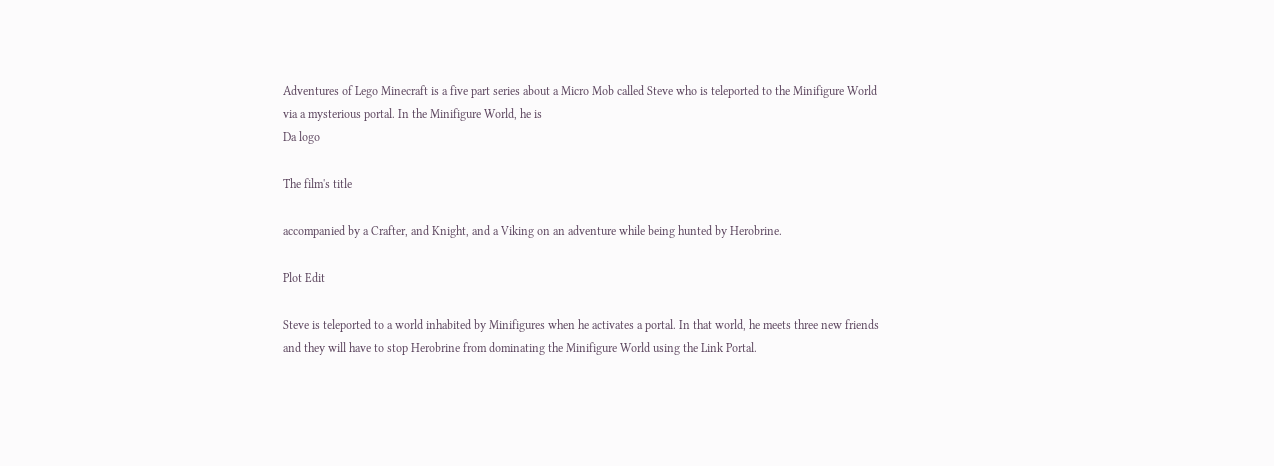Adventures of Lego Minecraft is a five part series about a Micro Mob called Steve who is teleported to the Minifigure World via a mysterious portal. In the Minifigure World, he is
Da logo

The film's title

accompanied by a Crafter, and Knight, and a Viking on an adventure while being hunted by Herobrine.

Plot Edit

Steve is teleported to a world inhabited by Minifigures when he activates a portal. In that world, he meets three new friends and they will have to stop Herobrine from dominating the Minifigure World using the Link Portal.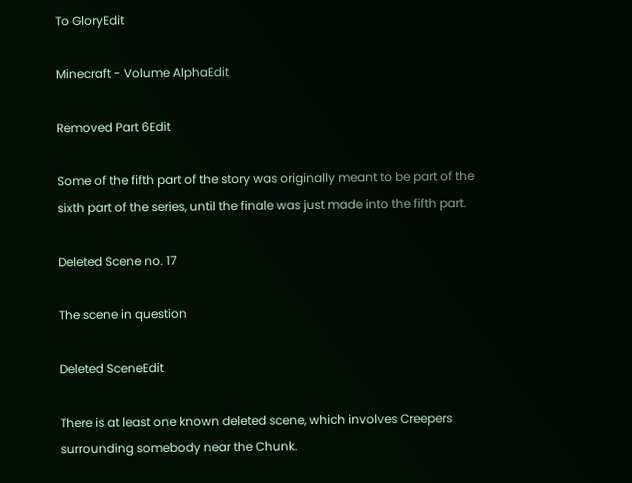To GloryEdit

Minecraft - Volume AlphaEdit

Removed Part 6Edit

Some of the fifth part of the story was originally meant to be part of the sixth part of the series, until the finale was just made into the fifth part.

Deleted Scene no. 17

The scene in question

Deleted SceneEdit

There is at least one known deleted scene, which involves Creepers surrounding somebody near the Chunk.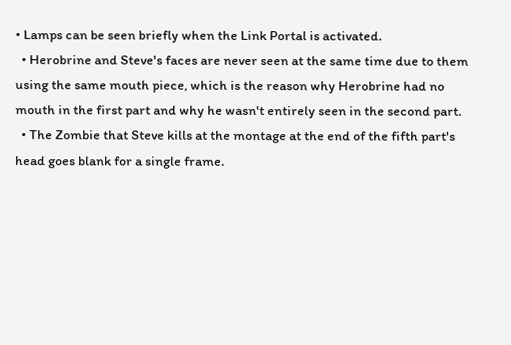• Lamps can be seen briefly when the Link Portal is activated.
  • Herobrine and Steve's faces are never seen at the same time due to them using the same mouth piece, which is the reason why Herobrine had no mouth in the first part and why he wasn't entirely seen in the second part.
  • The Zombie that Steve kills at the montage at the end of the fifth part's head goes blank for a single frame.